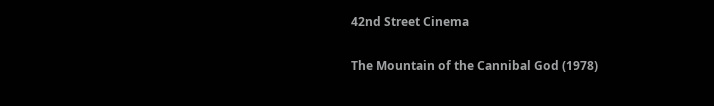42nd Street Cinema

The Mountain of the Cannibal God (1978)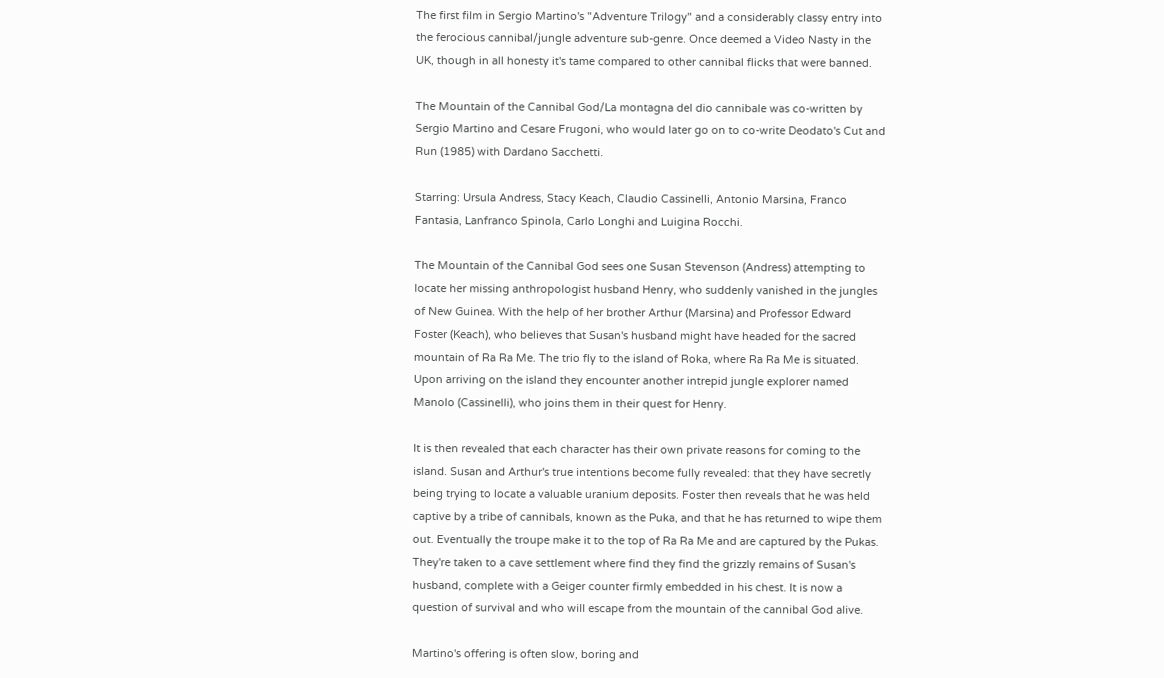The first film in Sergio Martino's "Adventure Trilogy" and a considerably classy entry into the ferocious cannibal/jungle adventure sub-genre. Once deemed a Video Nasty in the UK, though in all honesty it's tame compared to other cannibal flicks that were banned.

The Mountain of the Cannibal God/La montagna del dio cannibale was co-written by Sergio Martino and Cesare Frugoni, who would later go on to co-write Deodato's Cut and Run (1985) with Dardano Sacchetti.

Starring: Ursula Andress, Stacy Keach, Claudio Cassinelli, Antonio Marsina, Franco Fantasia, Lanfranco Spinola, Carlo Longhi and Luigina Rocchi.

The Mountain of the Cannibal God sees one Susan Stevenson (Andress) attempting to locate her missing anthropologist husband Henry, who suddenly vanished in the jungles of New Guinea. With the help of her brother Arthur (Marsina) and Professor Edward Foster (Keach), who believes that Susan's husband might have headed for the sacred mountain of Ra Ra Me. The trio fly to the island of Roka, where Ra Ra Me is situated. Upon arriving on the island they encounter another intrepid jungle explorer named Manolo (Cassinelli), who joins them in their quest for Henry.

It is then revealed that each character has their own private reasons for coming to the island. Susan and Arthur's true intentions become fully revealed: that they have secretly being trying to locate a valuable uranium deposits. Foster then reveals that he was held captive by a tribe of cannibals, known as the Puka, and that he has returned to wipe them out. Eventually the troupe make it to the top of Ra Ra Me and are captured by the Pukas. They're taken to a cave settlement where find they find the grizzly remains of Susan's husband, complete with a Geiger counter firmly embedded in his chest. It is now a question of survival and who will escape from the mountain of the cannibal God alive.

Martino's offering is often slow, boring and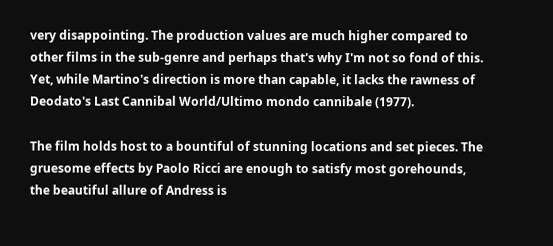very disappointing. The production values are much higher compared to other films in the sub-genre and perhaps that's why I'm not so fond of this. Yet, while Martino's direction is more than capable, it lacks the rawness of Deodato's Last Cannibal World/Ultimo mondo cannibale (1977).

The film holds host to a bountiful of stunning locations and set pieces. The gruesome effects by Paolo Ricci are enough to satisfy most gorehounds, the beautiful allure of Andress is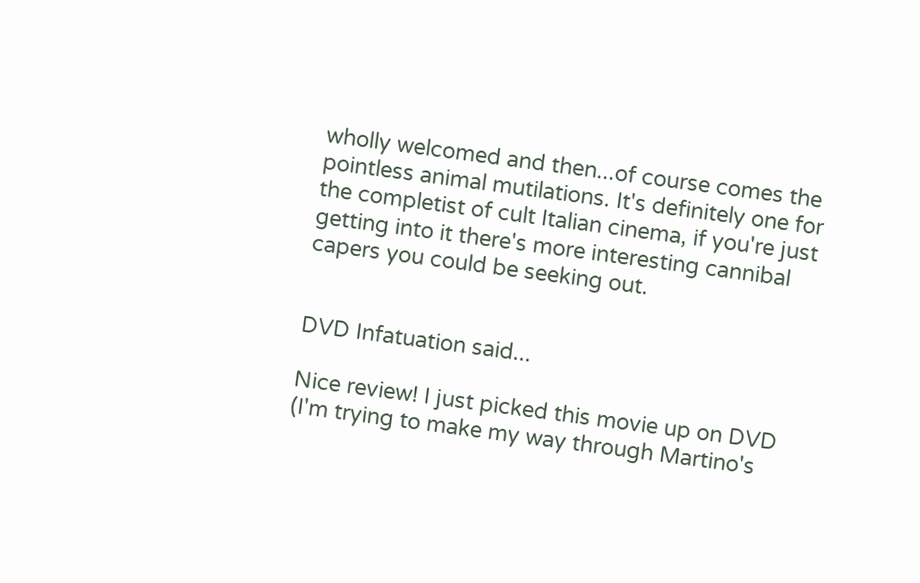wholly welcomed and then...of course comes the pointless animal mutilations. It's definitely one for the completist of cult Italian cinema, if you're just getting into it there's more interesting cannibal capers you could be seeking out.


DVD Infatuation said...

Nice review! I just picked this movie up on DVD (I'm trying to make my way through Martino's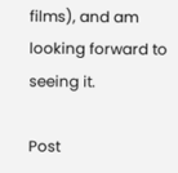films), and am looking forward to seeing it.

Post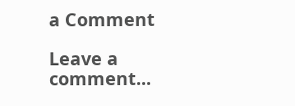a Comment

Leave a comment...